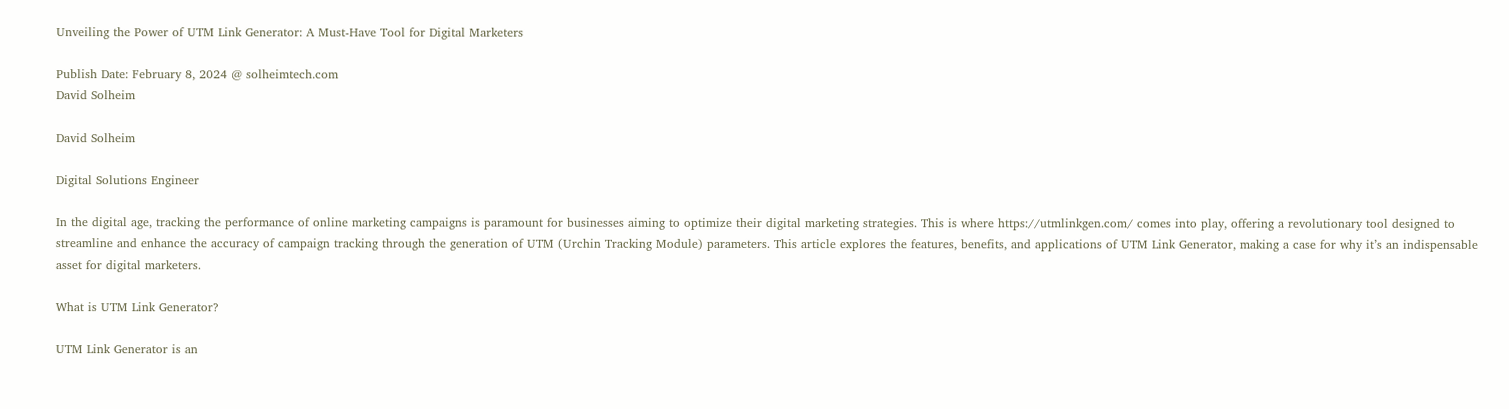Unveiling the Power of UTM Link Generator: A Must-Have Tool for Digital Marketers

Publish Date: February 8, 2024 @ solheimtech.com
David Solheim

David Solheim

Digital Solutions Engineer

In the digital age, tracking the performance of online marketing campaigns is paramount for businesses aiming to optimize their digital marketing strategies. This is where https://utmlinkgen.com/ comes into play, offering a revolutionary tool designed to streamline and enhance the accuracy of campaign tracking through the generation of UTM (Urchin Tracking Module) parameters. This article explores the features, benefits, and applications of UTM Link Generator, making a case for why it’s an indispensable asset for digital marketers.

What is UTM Link Generator?

UTM Link Generator is an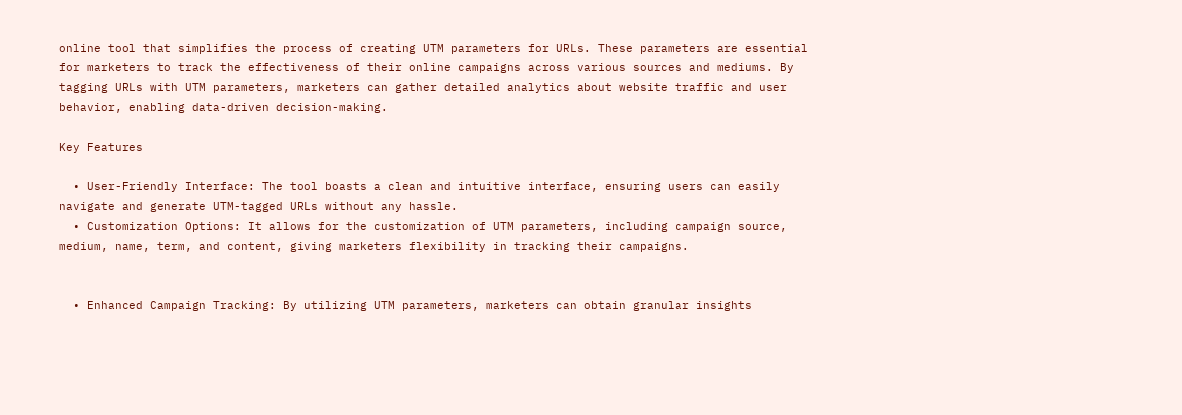online tool that simplifies the process of creating UTM parameters for URLs. These parameters are essential for marketers to track the effectiveness of their online campaigns across various sources and mediums. By tagging URLs with UTM parameters, marketers can gather detailed analytics about website traffic and user behavior, enabling data-driven decision-making.

Key Features

  • User-Friendly Interface: The tool boasts a clean and intuitive interface, ensuring users can easily navigate and generate UTM-tagged URLs without any hassle.
  • Customization Options: It allows for the customization of UTM parameters, including campaign source, medium, name, term, and content, giving marketers flexibility in tracking their campaigns.


  • Enhanced Campaign Tracking: By utilizing UTM parameters, marketers can obtain granular insights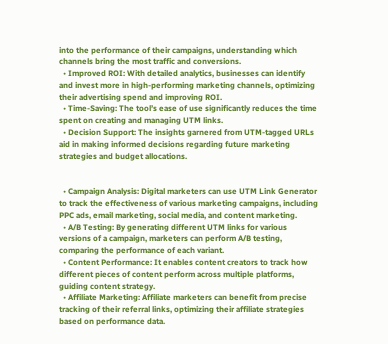into the performance of their campaigns, understanding which channels bring the most traffic and conversions.
  • Improved ROI: With detailed analytics, businesses can identify and invest more in high-performing marketing channels, optimizing their advertising spend and improving ROI.
  • Time-Saving: The tool’s ease of use significantly reduces the time spent on creating and managing UTM links.
  • Decision Support: The insights garnered from UTM-tagged URLs aid in making informed decisions regarding future marketing strategies and budget allocations.


  • Campaign Analysis: Digital marketers can use UTM Link Generator to track the effectiveness of various marketing campaigns, including PPC ads, email marketing, social media, and content marketing.
  • A/B Testing: By generating different UTM links for various versions of a campaign, marketers can perform A/B testing, comparing the performance of each variant.
  • Content Performance: It enables content creators to track how different pieces of content perform across multiple platforms, guiding content strategy.
  • Affiliate Marketing: Affiliate marketers can benefit from precise tracking of their referral links, optimizing their affiliate strategies based on performance data.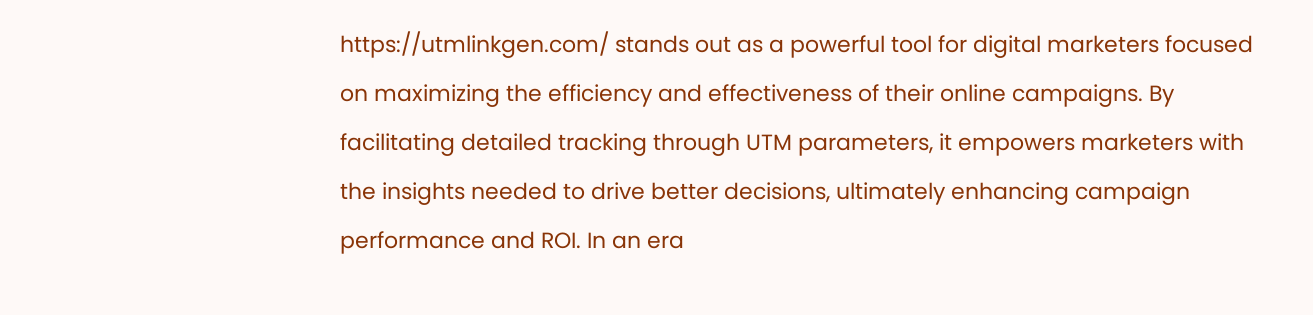https://utmlinkgen.com/ stands out as a powerful tool for digital marketers focused on maximizing the efficiency and effectiveness of their online campaigns. By facilitating detailed tracking through UTM parameters, it empowers marketers with the insights needed to drive better decisions, ultimately enhancing campaign performance and ROI. In an era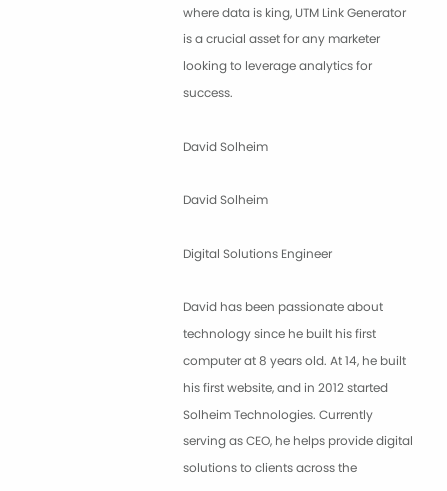where data is king, UTM Link Generator is a crucial asset for any marketer looking to leverage analytics for success.

David Solheim

David Solheim

Digital Solutions Engineer

David has been passionate about technology since he built his first computer at 8 years old. At 14, he built his first website, and in 2012 started Solheim Technologies. Currently serving as CEO, he helps provide digital solutions to clients across the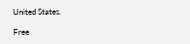United States.

Free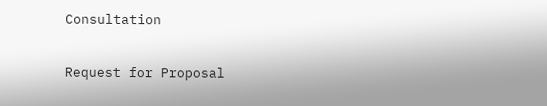Consultation

Request for Proposal